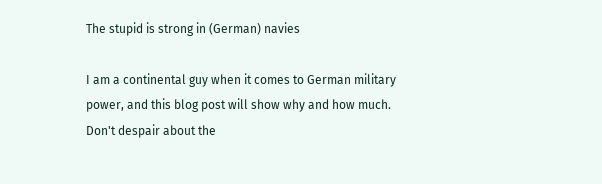The stupid is strong in (German) navies

I am a continental guy when it comes to German military power, and this blog post will show why and how much. Don't despair about the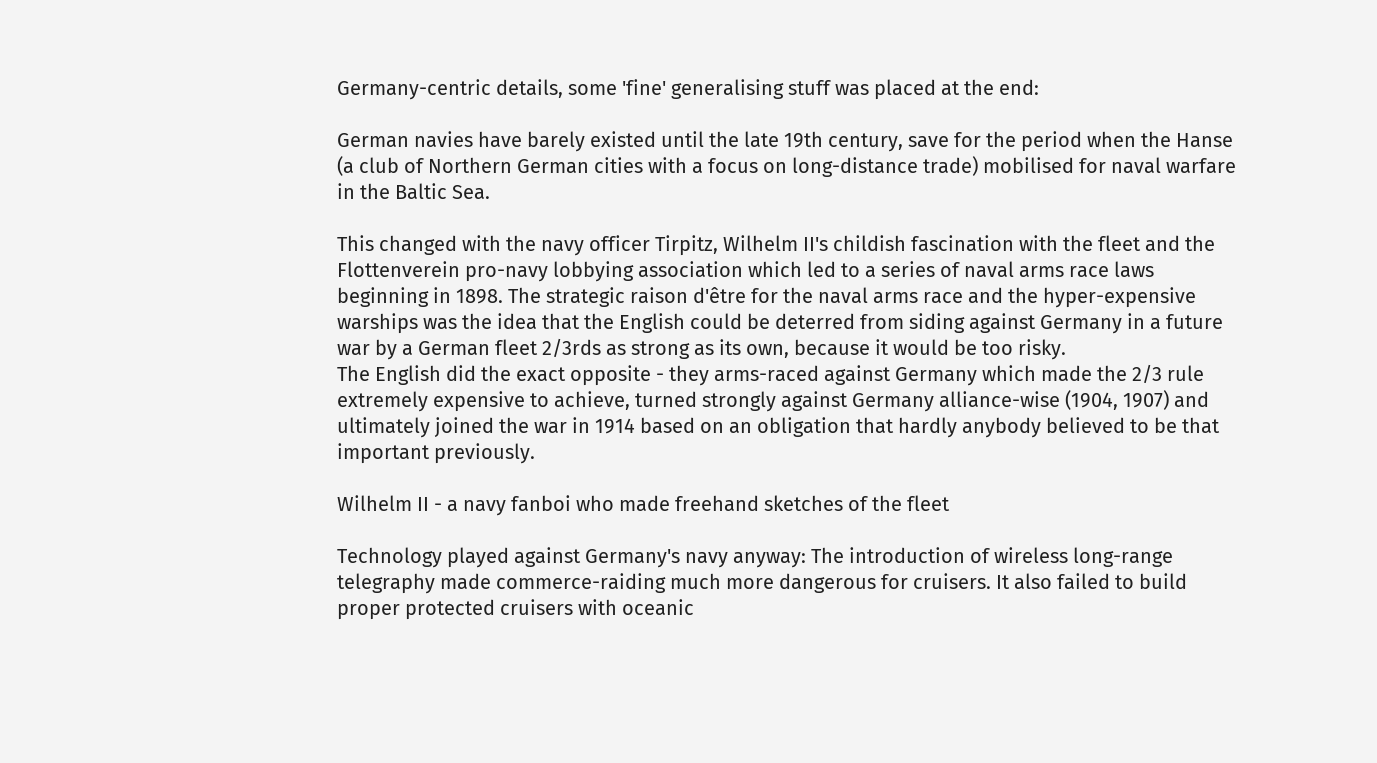Germany-centric details, some 'fine' generalising stuff was placed at the end:

German navies have barely existed until the late 19th century, save for the period when the Hanse (a club of Northern German cities with a focus on long-distance trade) mobilised for naval warfare in the Baltic Sea.

This changed with the navy officer Tirpitz, Wilhelm II's childish fascination with the fleet and the Flottenverein pro-navy lobbying association which led to a series of naval arms race laws beginning in 1898. The strategic raison d'être for the naval arms race and the hyper-expensive warships was the idea that the English could be deterred from siding against Germany in a future war by a German fleet 2/3rds as strong as its own, because it would be too risky.
The English did the exact opposite - they arms-raced against Germany which made the 2/3 rule extremely expensive to achieve, turned strongly against Germany alliance-wise (1904, 1907) and ultimately joined the war in 1914 based on an obligation that hardly anybody believed to be that important previously.

Wilhelm II - a navy fanboi who made freehand sketches of the fleet

Technology played against Germany's navy anyway: The introduction of wireless long-range telegraphy made commerce-raiding much more dangerous for cruisers. It also failed to build proper protected cruisers with oceanic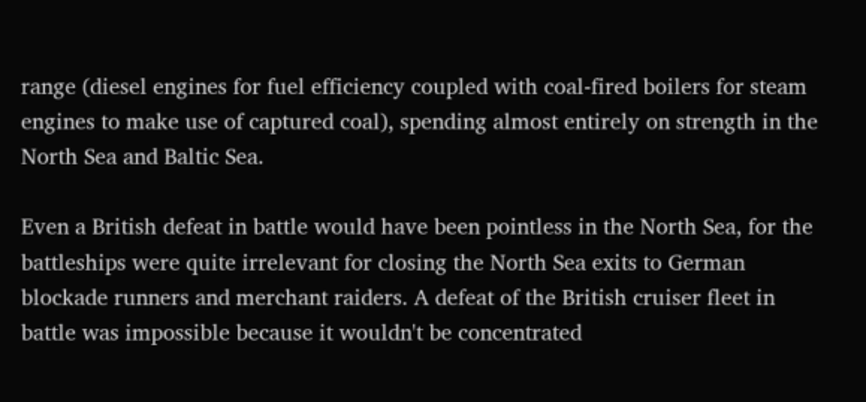range (diesel engines for fuel efficiency coupled with coal-fired boilers for steam engines to make use of captured coal), spending almost entirely on strength in the North Sea and Baltic Sea.

Even a British defeat in battle would have been pointless in the North Sea, for the battleships were quite irrelevant for closing the North Sea exits to German blockade runners and merchant raiders. A defeat of the British cruiser fleet in battle was impossible because it wouldn't be concentrated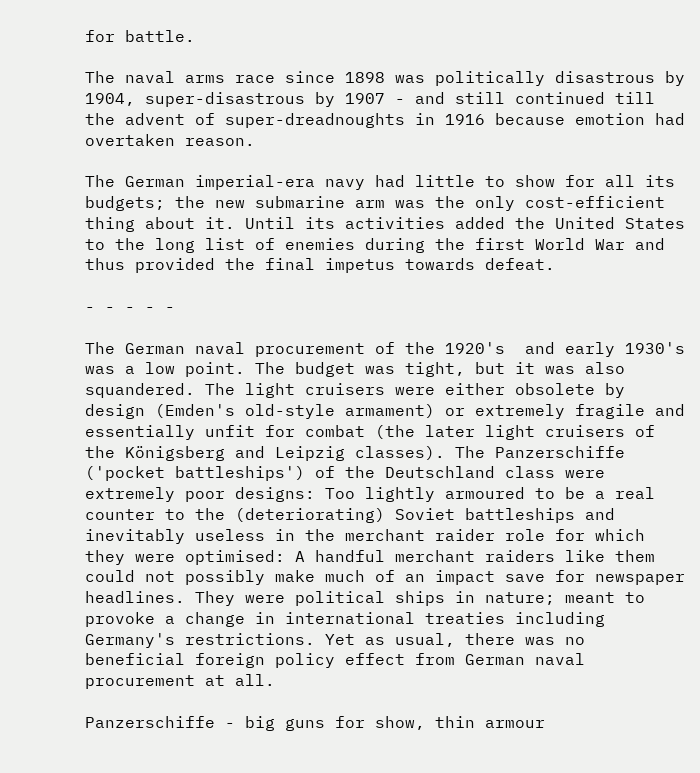for battle.

The naval arms race since 1898 was politically disastrous by 1904, super-disastrous by 1907 - and still continued till the advent of super-dreadnoughts in 1916 because emotion had overtaken reason.

The German imperial-era navy had little to show for all its budgets; the new submarine arm was the only cost-efficient thing about it. Until its activities added the United States to the long list of enemies during the first World War and thus provided the final impetus towards defeat.

- - - - -

The German naval procurement of the 1920's  and early 1930's was a low point. The budget was tight, but it was also squandered. The light cruisers were either obsolete by design (Emden's old-style armament) or extremely fragile and essentially unfit for combat (the later light cruisers of the Königsberg and Leipzig classes). The Panzerschiffe ('pocket battleships') of the Deutschland class were extremely poor designs: Too lightly armoured to be a real counter to the (deteriorating) Soviet battleships and inevitably useless in the merchant raider role for which they were optimised: A handful merchant raiders like them could not possibly make much of an impact save for newspaper headlines. They were political ships in nature; meant to provoke a change in international treaties including Germany's restrictions. Yet as usual, there was no beneficial foreign policy effect from German naval procurement at all.

Panzerschiffe - big guns for show, thin armour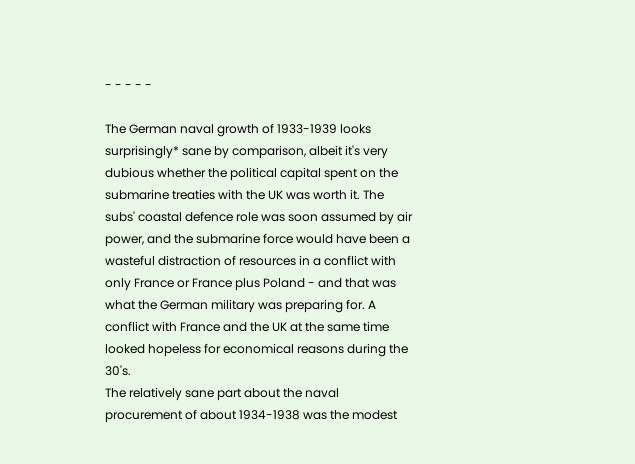- - - - -

The German naval growth of 1933-1939 looks surprisingly* sane by comparison, albeit it's very dubious whether the political capital spent on the submarine treaties with the UK was worth it. The subs' coastal defence role was soon assumed by air power, and the submarine force would have been a wasteful distraction of resources in a conflict with only France or France plus Poland - and that was what the German military was preparing for. A conflict with France and the UK at the same time looked hopeless for economical reasons during the 30's.
The relatively sane part about the naval procurement of about 1934-1938 was the modest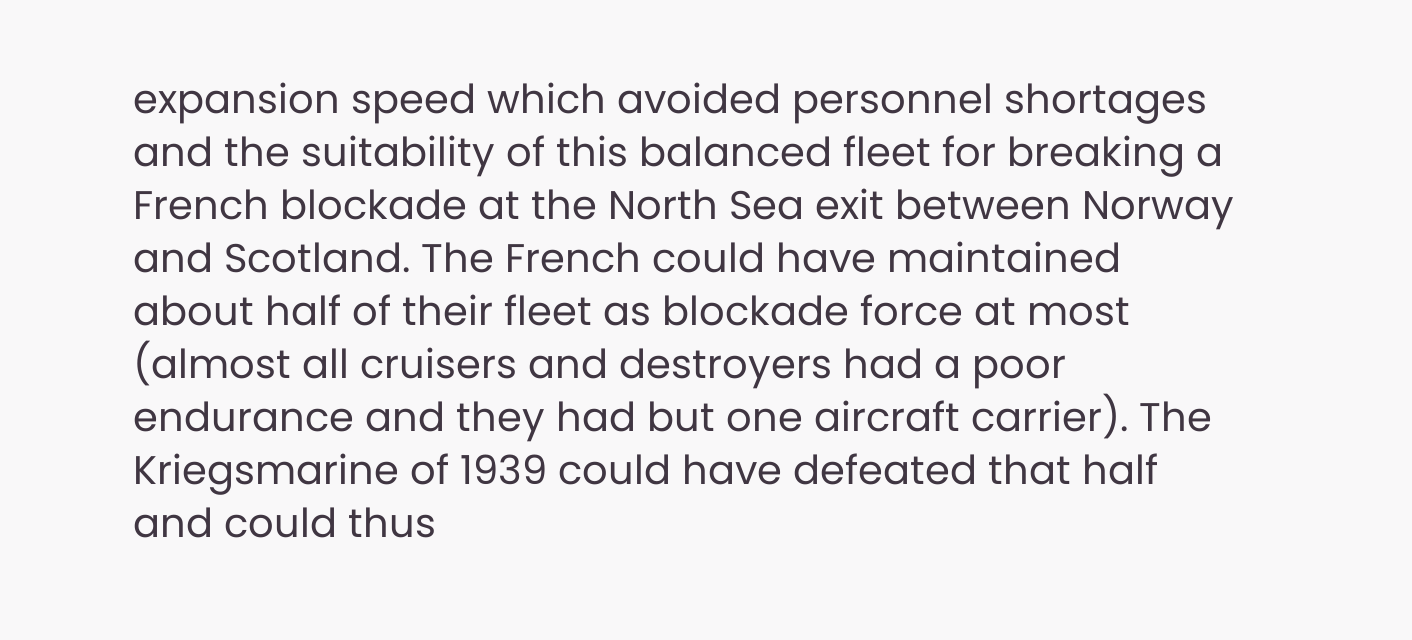expansion speed which avoided personnel shortages and the suitability of this balanced fleet for breaking a French blockade at the North Sea exit between Norway and Scotland. The French could have maintained about half of their fleet as blockade force at most (almost all cruisers and destroyers had a poor endurance and they had but one aircraft carrier). The Kriegsmarine of 1939 could have defeated that half and could thus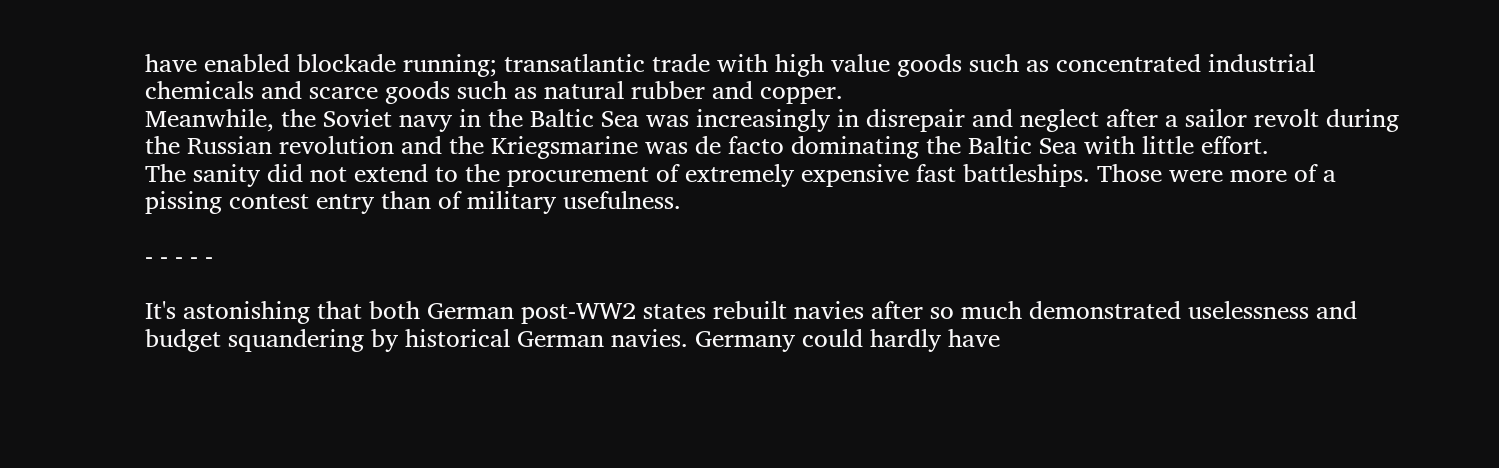have enabled blockade running; transatlantic trade with high value goods such as concentrated industrial chemicals and scarce goods such as natural rubber and copper.
Meanwhile, the Soviet navy in the Baltic Sea was increasingly in disrepair and neglect after a sailor revolt during the Russian revolution and the Kriegsmarine was de facto dominating the Baltic Sea with little effort.
The sanity did not extend to the procurement of extremely expensive fast battleships. Those were more of a pissing contest entry than of military usefulness.

- - - - -

It's astonishing that both German post-WW2 states rebuilt navies after so much demonstrated uselessness and budget squandering by historical German navies. Germany could hardly have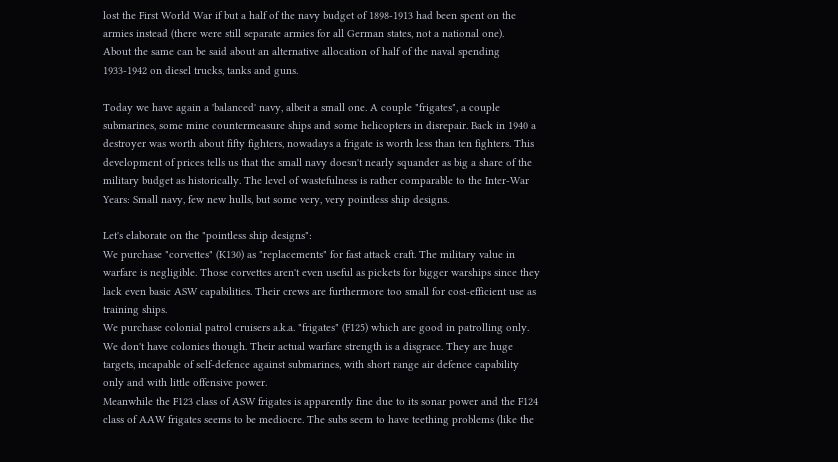lost the First World War if but a half of the navy budget of 1898-1913 had been spent on the armies instead (there were still separate armies for all German states, not a national one).
About the same can be said about an alternative allocation of half of the naval spending 1933-1942 on diesel trucks, tanks and guns.

Today we have again a 'balanced' navy, albeit a small one. A couple "frigates", a couple submarines, some mine countermeasure ships and some helicopters in disrepair. Back in 1940 a destroyer was worth about fifty fighters, nowadays a frigate is worth less than ten fighters. This development of prices tells us that the small navy doesn't nearly squander as big a share of the military budget as historically. The level of wastefulness is rather comparable to the Inter-War Years: Small navy, few new hulls, but some very, very pointless ship designs.

Let's elaborate on the "pointless ship designs":
We purchase "corvettes" (K130) as "replacements" for fast attack craft. The military value in warfare is negligible. Those corvettes aren't even useful as pickets for bigger warships since they lack even basic ASW capabilities. Their crews are furthermore too small for cost-efficient use as training ships.
We purchase colonial patrol cruisers a.k.a. "frigates" (F125) which are good in patrolling only. We don't have colonies though. Their actual warfare strength is a disgrace. They are huge targets, incapable of self-defence against submarines, with short range air defence capability only and with little offensive power.
Meanwhile the F123 class of ASW frigates is apparently fine due to its sonar power and the F124 class of AAW frigates seems to be mediocre. The subs seem to have teething problems (like the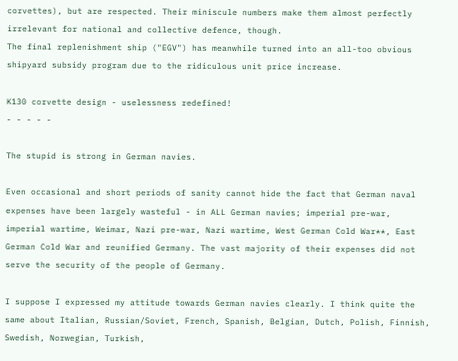corvettes), but are respected. Their miniscule numbers make them almost perfectly irrelevant for national and collective defence, though.
The final replenishment ship ("EGV") has meanwhile turned into an all-too obvious shipyard subsidy program due to the ridiculous unit price increase.

K130 corvette design - uselessness redefined!
- - - - -

The stupid is strong in German navies.

Even occasional and short periods of sanity cannot hide the fact that German naval expenses have been largely wasteful - in ALL German navies; imperial pre-war, imperial wartime, Weimar, Nazi pre-war, Nazi wartime, West German Cold War**, East German Cold War and reunified Germany. The vast majority of their expenses did not serve the security of the people of Germany.

I suppose I expressed my attitude towards German navies clearly. I think quite the same about Italian, Russian/Soviet, French, Spanish, Belgian, Dutch, Polish, Finnish, Swedish, Norwegian, Turkish,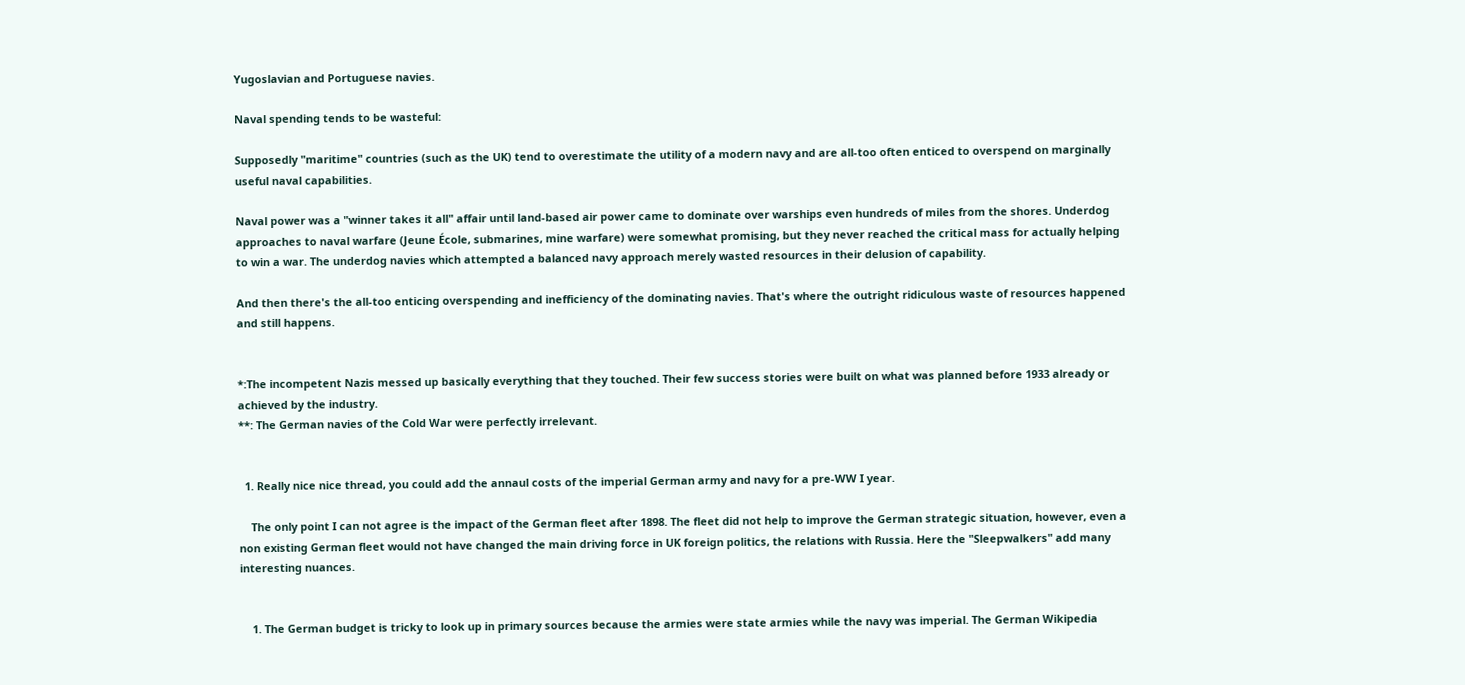Yugoslavian and Portuguese navies.

Naval spending tends to be wasteful:

Supposedly "maritime" countries (such as the UK) tend to overestimate the utility of a modern navy and are all-too often enticed to overspend on marginally useful naval capabilities.

Naval power was a "winner takes it all" affair until land-based air power came to dominate over warships even hundreds of miles from the shores. Underdog approaches to naval warfare (Jeune École, submarines, mine warfare) were somewhat promising, but they never reached the critical mass for actually helping to win a war. The underdog navies which attempted a balanced navy approach merely wasted resources in their delusion of capability.

And then there's the all-too enticing overspending and inefficiency of the dominating navies. That's where the outright ridiculous waste of resources happened and still happens.


*:The incompetent Nazis messed up basically everything that they touched. Their few success stories were built on what was planned before 1933 already or achieved by the industry.
**: The German navies of the Cold War were perfectly irrelevant.


  1. Really nice nice thread, you could add the annaul costs of the imperial German army and navy for a pre-WW I year.

    The only point I can not agree is the impact of the German fleet after 1898. The fleet did not help to improve the German strategic situation, however, even a non existing German fleet would not have changed the main driving force in UK foreign politics, the relations with Russia. Here the "Sleepwalkers" add many interesting nuances.


    1. The German budget is tricky to look up in primary sources because the armies were state armies while the navy was imperial. The German Wikipedia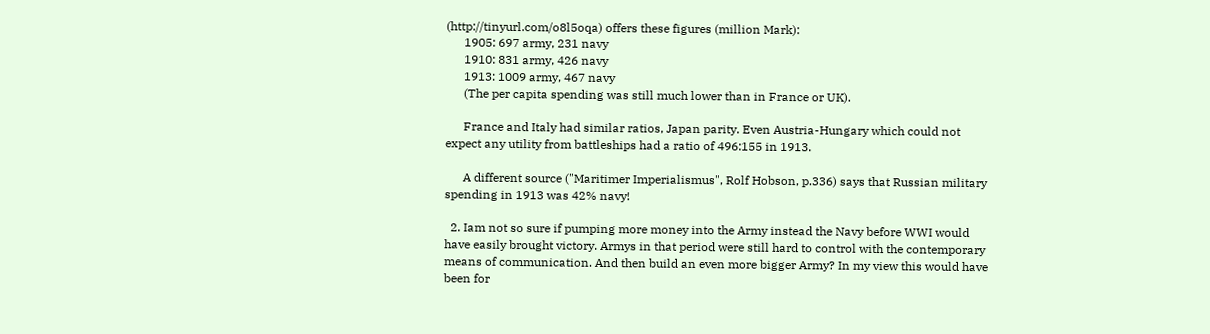(http://tinyurl.com/o8l5oqa) offers these figures (million Mark):
      1905: 697 army, 231 navy
      1910: 831 army, 426 navy
      1913: 1009 army, 467 navy
      (The per capita spending was still much lower than in France or UK).

      France and Italy had similar ratios, Japan parity. Even Austria-Hungary which could not expect any utility from battleships had a ratio of 496:155 in 1913.

      A different source ("Maritimer Imperialismus", Rolf Hobson, p.336) says that Russian military spending in 1913 was 42% navy!

  2. Iam not so sure if pumping more money into the Army instead the Navy before WWI would have easily brought victory. Armys in that period were still hard to control with the contemporary means of communication. And then build an even more bigger Army? In my view this would have been for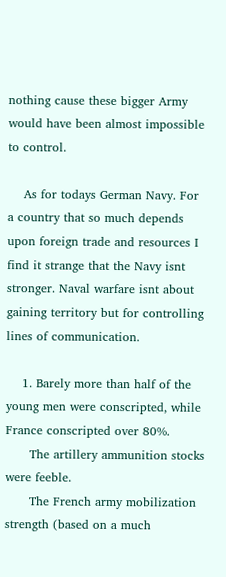nothing cause these bigger Army would have been almost impossible to control.

    As for todays German Navy. For a country that so much depends upon foreign trade and resources I find it strange that the Navy isnt stronger. Naval warfare isnt about gaining territory but for controlling lines of communication.

    1. Barely more than half of the young men were conscripted, while France conscripted over 80%.
      The artillery ammunition stocks were feeble.
      The French army mobilization strength (based on a much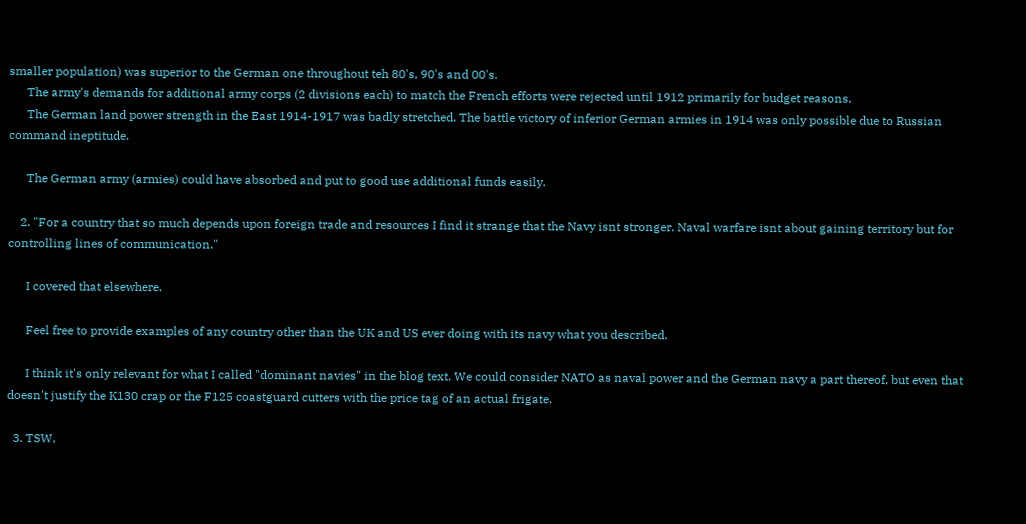smaller population) was superior to the German one throughout teh 80's, 90's and 00's.
      The army's demands for additional army corps (2 divisions each) to match the French efforts were rejected until 1912 primarily for budget reasons.
      The German land power strength in the East 1914-1917 was badly stretched. The battle victory of inferior German armies in 1914 was only possible due to Russian command ineptitude.

      The German army (armies) could have absorbed and put to good use additional funds easily.

    2. "For a country that so much depends upon foreign trade and resources I find it strange that the Navy isnt stronger. Naval warfare isnt about gaining territory but for controlling lines of communication."

      I covered that elsewhere.

      Feel free to provide examples of any country other than the UK and US ever doing with its navy what you described.

      I think it's only relevant for what I called "dominant navies" in the blog text. We could consider NATO as naval power and the German navy a part thereof, but even that doesn't justify the K130 crap or the F125 coastguard cutters with the price tag of an actual frigate.

  3. TSW,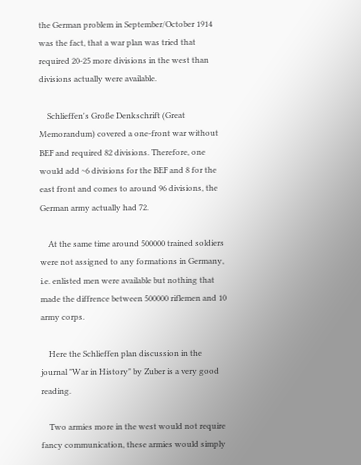the German problem in September/October 1914 was the fact, that a war plan was tried that required 20-25 more divisions in the west than divisions actually were available.

    Schlieffen's Große Denkschrift (Great Memorandum) covered a one-front war without BEF and required 82 divisions. Therefore, one would add ~6 divisions for the BEF and 8 for the east front and comes to around 96 divisions, the German army actually had 72.

    At the same time around 500000 trained soldiers were not assigned to any formations in Germany, i.e. enlisted men were available but nothing that made the diffrence between 500000 riflemen and 10 army corps.

    Here the Schlieffen plan discussion in the journal "War in History" by Zuber is a very good reading.

    Two armies more in the west would not require fancy communication, these armies would simply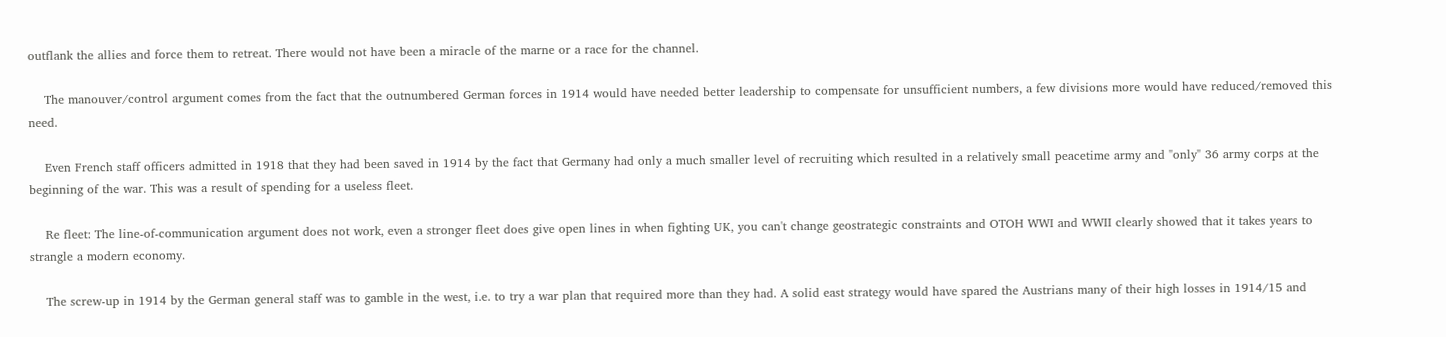outflank the allies and force them to retreat. There would not have been a miracle of the marne or a race for the channel.

    The manouver/control argument comes from the fact that the outnumbered German forces in 1914 would have needed better leadership to compensate for unsufficient numbers, a few divisions more would have reduced/removed this need.

    Even French staff officers admitted in 1918 that they had been saved in 1914 by the fact that Germany had only a much smaller level of recruiting which resulted in a relatively small peacetime army and "only" 36 army corps at the beginning of the war. This was a result of spending for a useless fleet.

    Re fleet: The line-of-communication argument does not work, even a stronger fleet does give open lines in when fighting UK, you can't change geostrategic constraints and OTOH WWI and WWII clearly showed that it takes years to strangle a modern economy.

    The screw-up in 1914 by the German general staff was to gamble in the west, i.e. to try a war plan that required more than they had. A solid east strategy would have spared the Austrians many of their high losses in 1914/15 and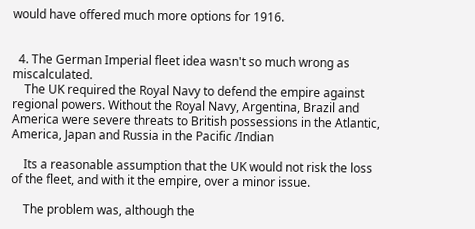would have offered much more options for 1916.


  4. The German Imperial fleet idea wasn't so much wrong as miscalculated.
    The UK required the Royal Navy to defend the empire against regional powers. Without the Royal Navy, Argentina, Brazil and America were severe threats to British possessions in the Atlantic, America, Japan and Russia in the Pacific /Indian

    Its a reasonable assumption that the UK would not risk the loss of the fleet, and with it the empire, over a minor issue.

    The problem was, although the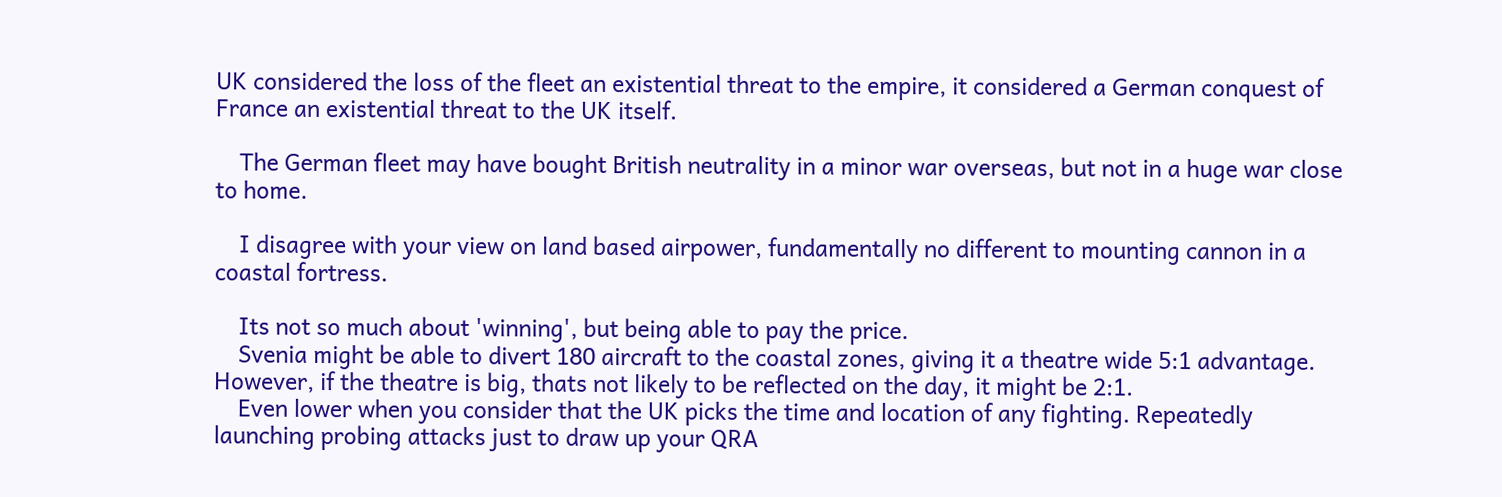UK considered the loss of the fleet an existential threat to the empire, it considered a German conquest of France an existential threat to the UK itself.

    The German fleet may have bought British neutrality in a minor war overseas, but not in a huge war close to home.

    I disagree with your view on land based airpower, fundamentally no different to mounting cannon in a coastal fortress.

    Its not so much about 'winning', but being able to pay the price.
    Svenia might be able to divert 180 aircraft to the coastal zones, giving it a theatre wide 5:1 advantage. However, if the theatre is big, thats not likely to be reflected on the day, it might be 2:1.
    Even lower when you consider that the UK picks the time and location of any fighting. Repeatedly launching probing attacks just to draw up your QRA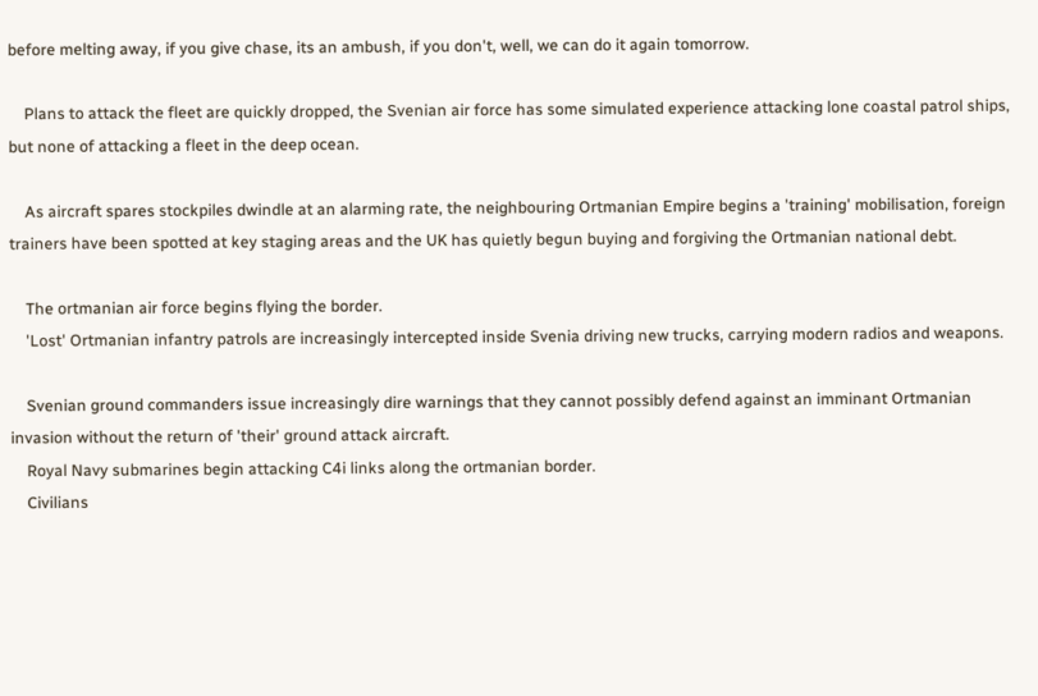before melting away, if you give chase, its an ambush, if you don't, well, we can do it again tomorrow.

    Plans to attack the fleet are quickly dropped, the Svenian air force has some simulated experience attacking lone coastal patrol ships, but none of attacking a fleet in the deep ocean.

    As aircraft spares stockpiles dwindle at an alarming rate, the neighbouring Ortmanian Empire begins a 'training' mobilisation, foreign trainers have been spotted at key staging areas and the UK has quietly begun buying and forgiving the Ortmanian national debt.

    The ortmanian air force begins flying the border.
    'Lost' Ortmanian infantry patrols are increasingly intercepted inside Svenia driving new trucks, carrying modern radios and weapons.

    Svenian ground commanders issue increasingly dire warnings that they cannot possibly defend against an imminant Ortmanian invasion without the return of 'their' ground attack aircraft.
    Royal Navy submarines begin attacking C4i links along the ortmanian border.
    Civilians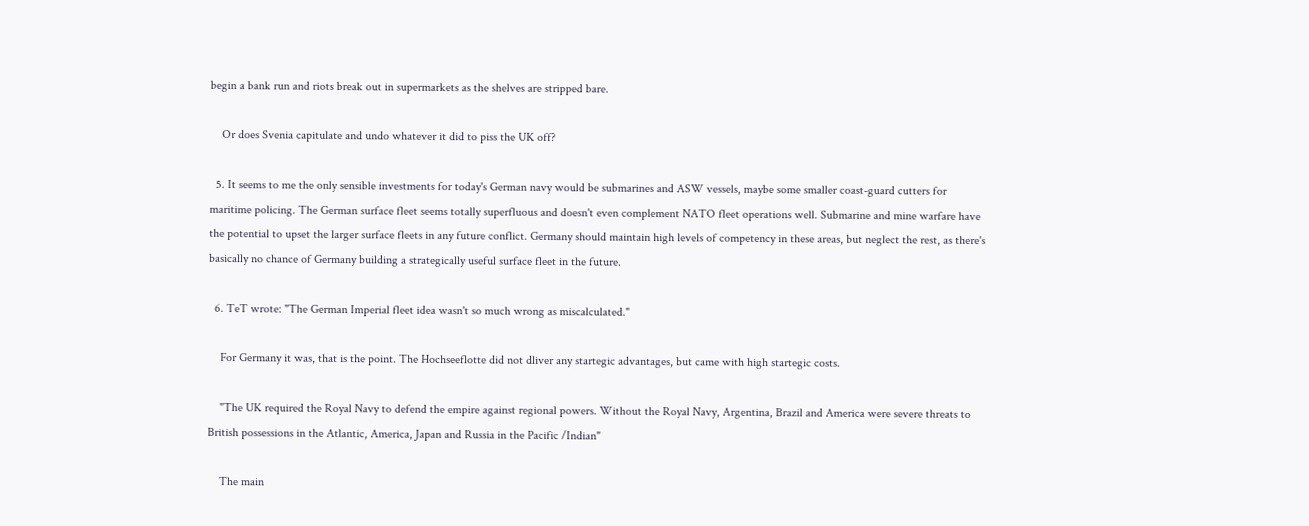begin a bank run and riots break out in supermarkets as the shelves are stripped bare.

    Or does Svenia capitulate and undo whatever it did to piss the UK off?

  5. It seems to me the only sensible investments for today's German navy would be submarines and ASW vessels, maybe some smaller coast-guard cutters for maritime policing. The German surface fleet seems totally superfluous and doesn't even complement NATO fleet operations well. Submarine and mine warfare have the potential to upset the larger surface fleets in any future conflict. Germany should maintain high levels of competency in these areas, but neglect the rest, as there's basically no chance of Germany building a strategically useful surface fleet in the future.

  6. TeT wrote: "The German Imperial fleet idea wasn't so much wrong as miscalculated."

    For Germany it was, that is the point. The Hochseeflotte did not dliver any startegic advantages, but came with high startegic costs.

    "The UK required the Royal Navy to defend the empire against regional powers. Without the Royal Navy, Argentina, Brazil and America were severe threats to British possessions in the Atlantic, America, Japan and Russia in the Pacific /Indian"

    The main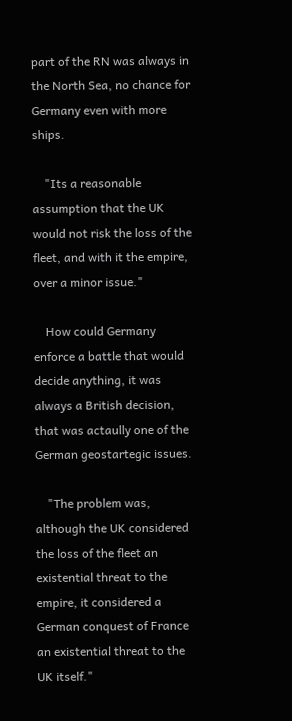part of the RN was always in the North Sea, no chance for Germany even with more ships.

    "Its a reasonable assumption that the UK would not risk the loss of the fleet, and with it the empire, over a minor issue."

    How could Germany enforce a battle that would decide anything, it was always a British decision, that was actaully one of the German geostartegic issues.

    "The problem was, although the UK considered the loss of the fleet an existential threat to the empire, it considered a German conquest of France an existential threat to the UK itself."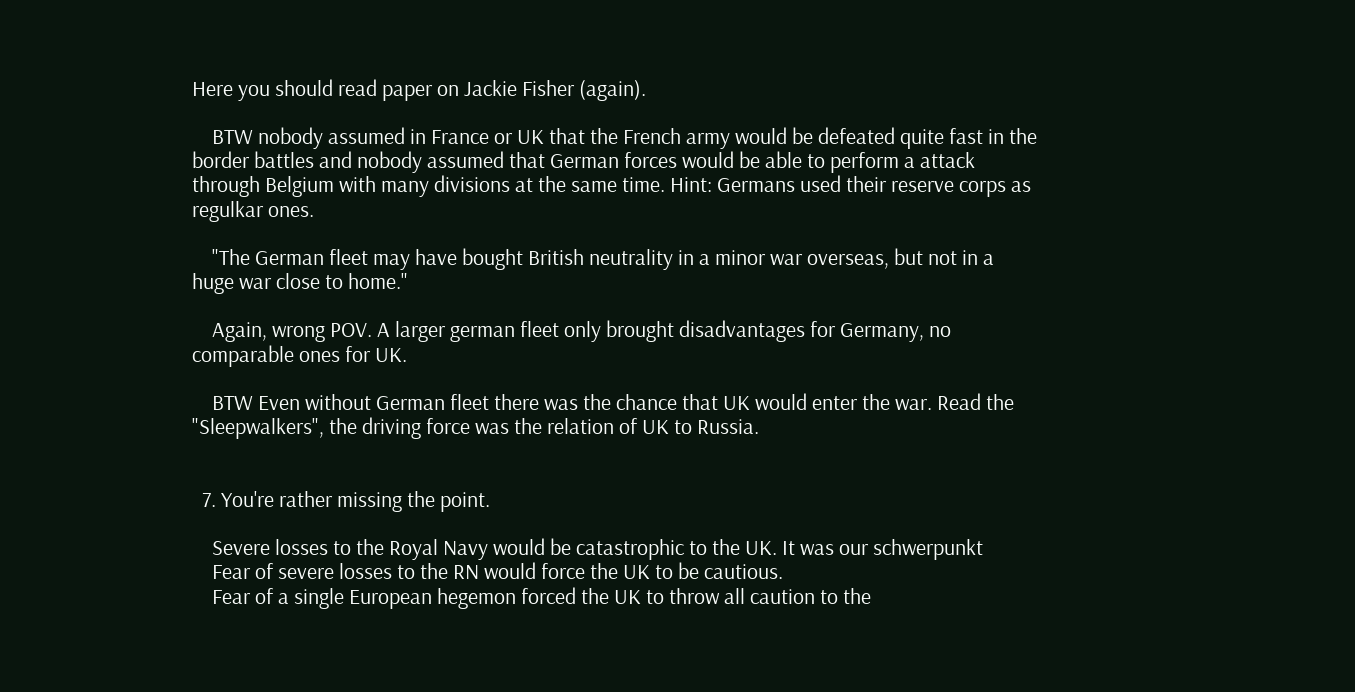Here you should read paper on Jackie Fisher (again).

    BTW nobody assumed in France or UK that the French army would be defeated quite fast in the border battles and nobody assumed that German forces would be able to perform a attack through Belgium with many divisions at the same time. Hint: Germans used their reserve corps as regulkar ones.

    "The German fleet may have bought British neutrality in a minor war overseas, but not in a huge war close to home."

    Again, wrong POV. A larger german fleet only brought disadvantages for Germany, no comparable ones for UK.

    BTW Even without German fleet there was the chance that UK would enter the war. Read the "Sleepwalkers", the driving force was the relation of UK to Russia.


  7. You're rather missing the point.

    Severe losses to the Royal Navy would be catastrophic to the UK. It was our schwerpunkt
    Fear of severe losses to the RN would force the UK to be cautious.
    Fear of a single European hegemon forced the UK to throw all caution to the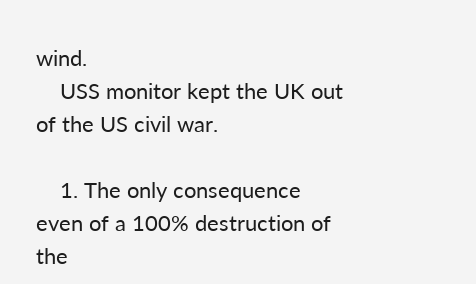wind.
    USS monitor kept the UK out of the US civil war.

    1. The only consequence even of a 100% destruction of the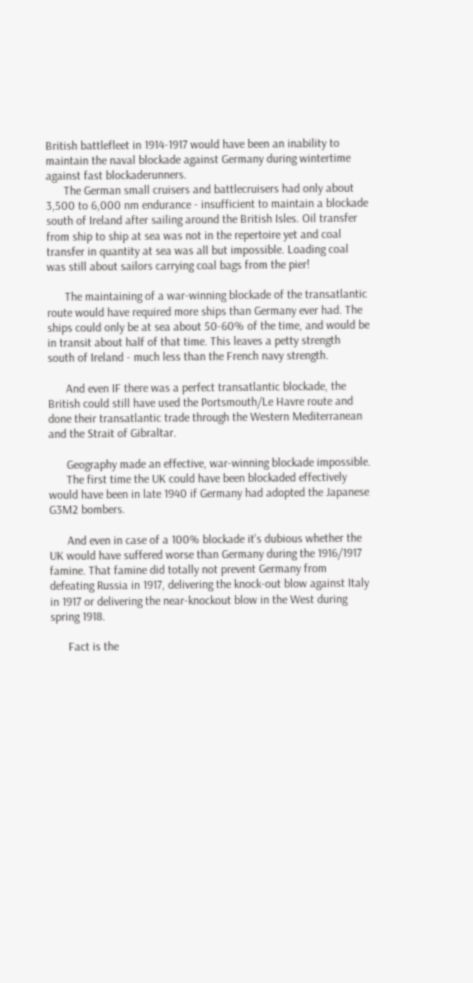British battlefleet in 1914-1917 would have been an inability to maintain the naval blockade against Germany during wintertime against fast blockaderunners.
      The German small cruisers and battlecruisers had only about 3,500 to 6,000 nm endurance - insufficient to maintain a blockade south of Ireland after sailing around the British Isles. Oil transfer from ship to ship at sea was not in the repertoire yet and coal transfer in quantity at sea was all but impossible. Loading coal was still about sailors carrying coal bags from the pier!

      The maintaining of a war-winning blockade of the transatlantic route would have required more ships than Germany ever had. The ships could only be at sea about 50-60% of the time, and would be in transit about half of that time. This leaves a petty strength south of Ireland - much less than the French navy strength.

      And even IF there was a perfect transatlantic blockade, the British could still have used the Portsmouth/Le Havre route and done their transatlantic trade through the Western Mediterranean and the Strait of Gibraltar.

      Geography made an effective, war-winning blockade impossible.
      The first time the UK could have been blockaded effectively would have been in late 1940 if Germany had adopted the Japanese G3M2 bombers.

      And even in case of a 100% blockade it's dubious whether the UK would have suffered worse than Germany during the 1916/1917 famine. That famine did totally not prevent Germany from defeating Russia in 1917, delivering the knock-out blow against Italy in 1917 or delivering the near-knockout blow in the West during spring 1918.

      Fact is the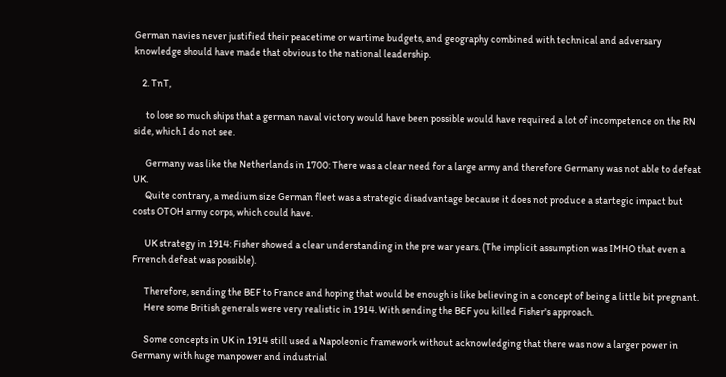German navies never justified their peacetime or wartime budgets, and geography combined with technical and adversary knowledge should have made that obvious to the national leadership.

    2. TnT,

      to lose so much ships that a german naval victory would have been possible would have required a lot of incompetence on the RN side, which I do not see.

      Germany was like the Netherlands in 1700: There was a clear need for a large army and therefore Germany was not able to defeat UK.
      Quite contrary, a medium size German fleet was a strategic disadvantage because it does not produce a startegic impact but costs OTOH army corps, which could have.

      UK strategy in 1914: Fisher showed a clear understanding in the pre war years. (The implicit assumption was IMHO that even a Frrench defeat was possible).

      Therefore, sending the BEF to France and hoping that would be enough is like believing in a concept of being a little bit pregnant.
      Here some British generals were very realistic in 1914. With sending the BEF you killed Fisher's approach.

      Some concepts in UK in 1914 still used a Napoleonic framework without acknowledging that there was now a larger power in Germany with huge manpower and industrial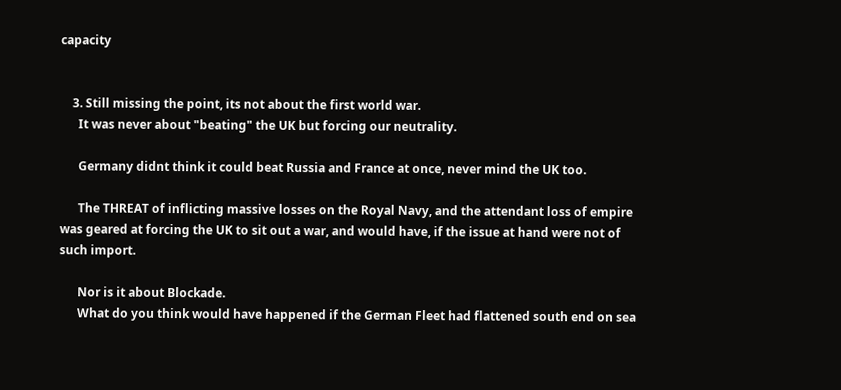capacity


    3. Still missing the point, its not about the first world war.
      It was never about "beating" the UK but forcing our neutrality.

      Germany didnt think it could beat Russia and France at once, never mind the UK too.

      The THREAT of inflicting massive losses on the Royal Navy, and the attendant loss of empire was geared at forcing the UK to sit out a war, and would have, if the issue at hand were not of such import.

      Nor is it about Blockade.
      What do you think would have happened if the German Fleet had flattened south end on sea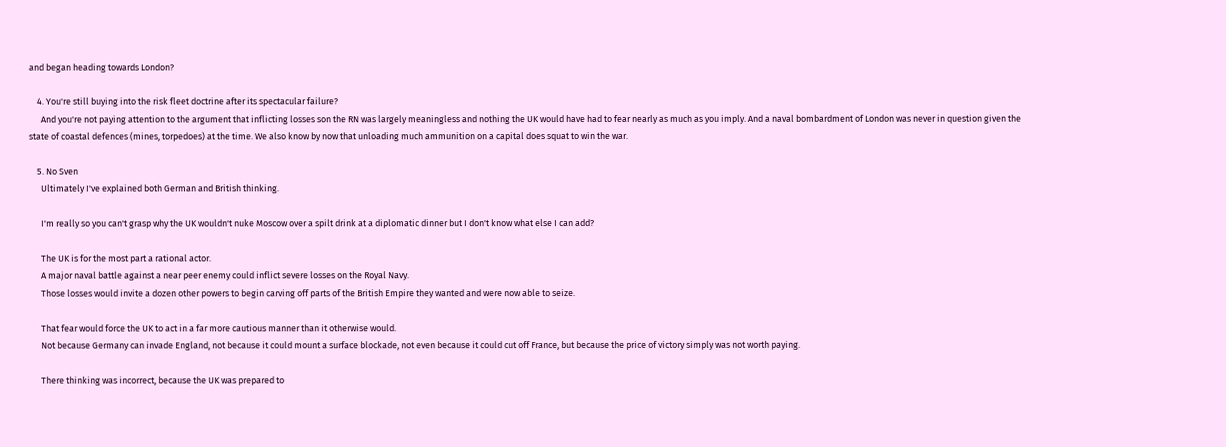and began heading towards London?

    4. You're still buying into the risk fleet doctrine after its spectacular failure?
      And you're not paying attention to the argument that inflicting losses son the RN was largely meaningless and nothing the UK would have had to fear nearly as much as you imply. And a naval bombardment of London was never in question given the state of coastal defences (mines, torpedoes) at the time. We also know by now that unloading much ammunition on a capital does squat to win the war.

    5. No Sven
      Ultimately I've explained both German and British thinking.

      I'm really so you can't grasp why the UK wouldn't nuke Moscow over a spilt drink at a diplomatic dinner but I don't know what else I can add?

      The UK is for the most part a rational actor.
      A major naval battle against a near peer enemy could inflict severe losses on the Royal Navy.
      Those losses would invite a dozen other powers to begin carving off parts of the British Empire they wanted and were now able to seize.

      That fear would force the UK to act in a far more cautious manner than it otherwise would.
      Not because Germany can invade England, not because it could mount a surface blockade, not even because it could cut off France, but because the price of victory simply was not worth paying.

      There thinking was incorrect, because the UK was prepared to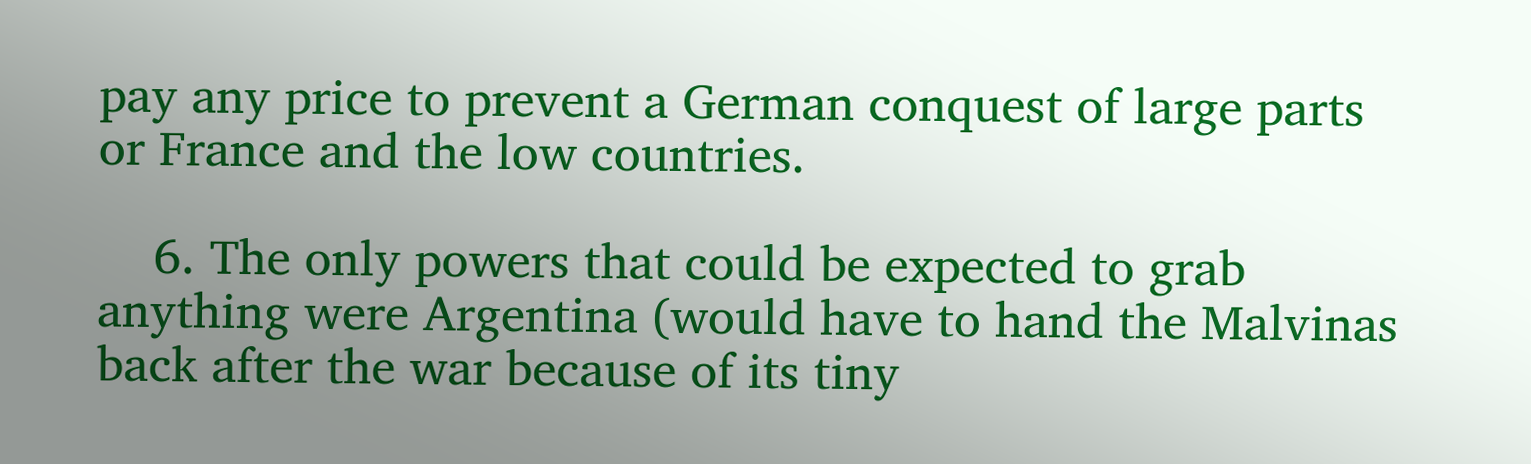pay any price to prevent a German conquest of large parts or France and the low countries.

    6. The only powers that could be expected to grab anything were Argentina (would have to hand the Malvinas back after the war because of its tiny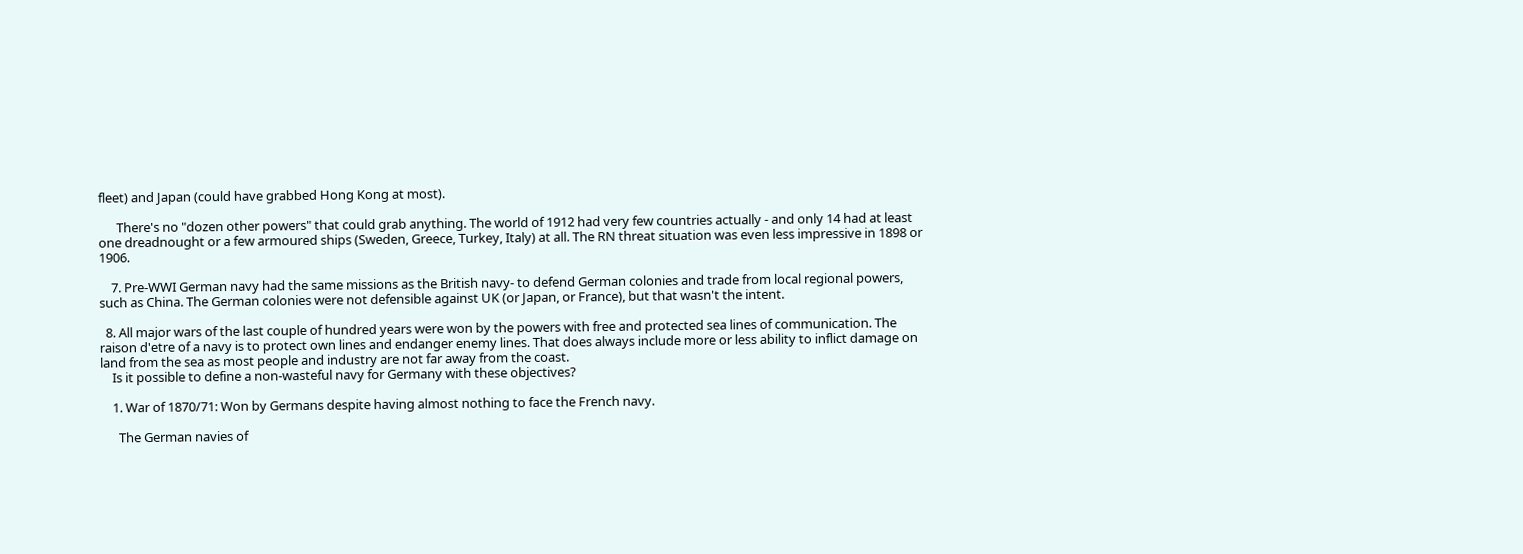fleet) and Japan (could have grabbed Hong Kong at most).

      There's no "dozen other powers" that could grab anything. The world of 1912 had very few countries actually - and only 14 had at least one dreadnought or a few armoured ships (Sweden, Greece, Turkey, Italy) at all. The RN threat situation was even less impressive in 1898 or 1906.

    7. Pre-WWI German navy had the same missions as the British navy- to defend German colonies and trade from local regional powers, such as China. The German colonies were not defensible against UK (or Japan, or France), but that wasn't the intent.

  8. All major wars of the last couple of hundred years were won by the powers with free and protected sea lines of communication. The raison d'etre of a navy is to protect own lines and endanger enemy lines. That does always include more or less ability to inflict damage on land from the sea as most people and industry are not far away from the coast.
    Is it possible to define a non-wasteful navy for Germany with these objectives?

    1. War of 1870/71: Won by Germans despite having almost nothing to face the French navy.

      The German navies of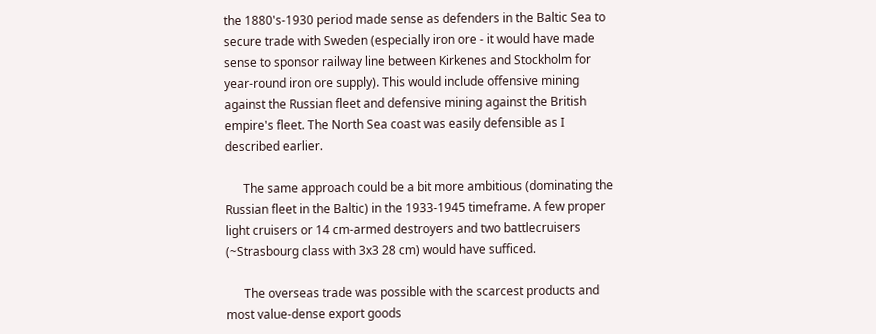the 1880's-1930 period made sense as defenders in the Baltic Sea to secure trade with Sweden (especially iron ore - it would have made sense to sponsor railway line between Kirkenes and Stockholm for year-round iron ore supply). This would include offensive mining against the Russian fleet and defensive mining against the British empire's fleet. The North Sea coast was easily defensible as I described earlier.

      The same approach could be a bit more ambitious (dominating the Russian fleet in the Baltic) in the 1933-1945 timeframe. A few proper light cruisers or 14 cm-armed destroyers and two battlecruisers (~Strasbourg class with 3x3 28 cm) would have sufficed.

      The overseas trade was possible with the scarcest products and most value-dense export goods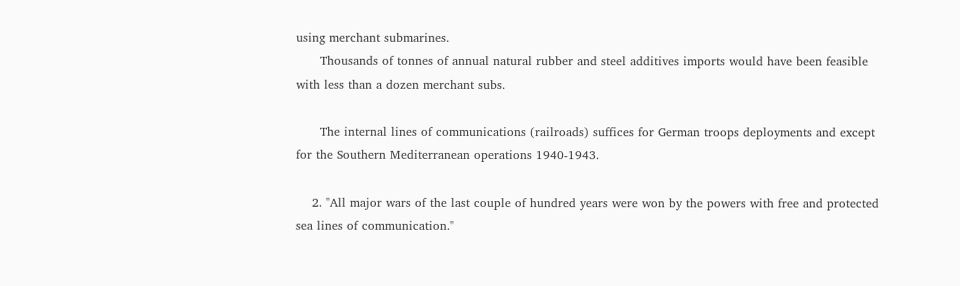using merchant submarines.
      Thousands of tonnes of annual natural rubber and steel additives imports would have been feasible with less than a dozen merchant subs.

      The internal lines of communications (railroads) suffices for German troops deployments and except for the Southern Mediterranean operations 1940-1943.

    2. "All major wars of the last couple of hundred years were won by the powers with free and protected sea lines of communication."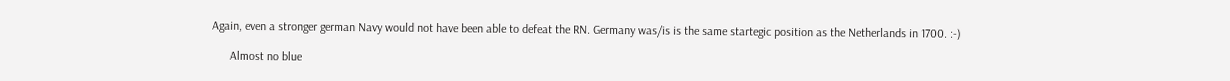Again, even a stronger german Navy would not have been able to defeat the RN. Germany was/is is the same startegic position as the Netherlands in 1700. :-)

      Almost no blue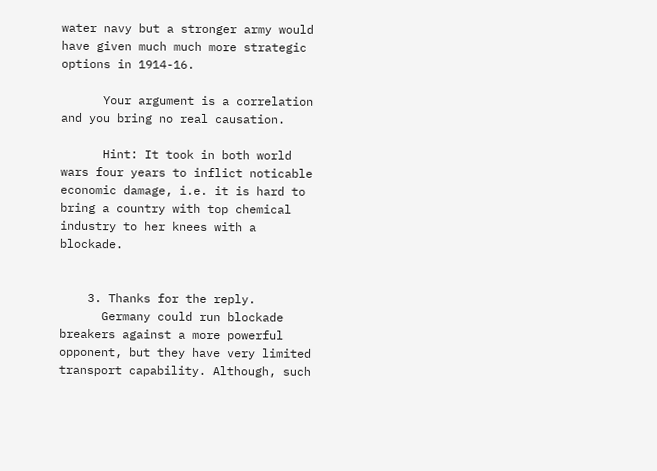water navy but a stronger army would have given much much more strategic options in 1914-16.

      Your argument is a correlation and you bring no real causation.

      Hint: It took in both world wars four years to inflict noticable economic damage, i.e. it is hard to bring a country with top chemical industry to her knees with a blockade.


    3. Thanks for the reply.
      Germany could run blockade breakers against a more powerful opponent, but they have very limited transport capability. Although, such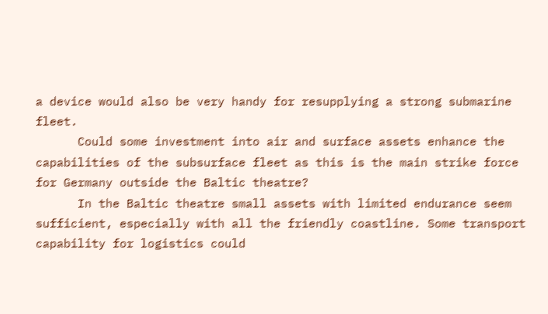a device would also be very handy for resupplying a strong submarine fleet.
      Could some investment into air and surface assets enhance the capabilities of the subsurface fleet as this is the main strike force for Germany outside the Baltic theatre?
      In the Baltic theatre small assets with limited endurance seem sufficient, especially with all the friendly coastline. Some transport capability for logistics could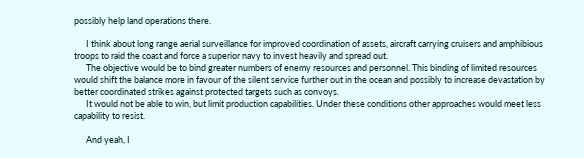possibly help land operations there.

      I think about long range aerial surveillance for improved coordination of assets, aircraft carrying cruisers and amphibious troops to raid the coast and force a superior navy to invest heavily and spread out.
      The objective would be to bind greater numbers of enemy resources and personnel. This binding of limited resources would shift the balance more in favour of the silent service further out in the ocean and possibly to increase devastation by better coordinated strikes against protected targets such as convoys.
      It would not be able to win, but limit production capabilities. Under these conditions other approaches would meet less capability to resist.

      And yeah, I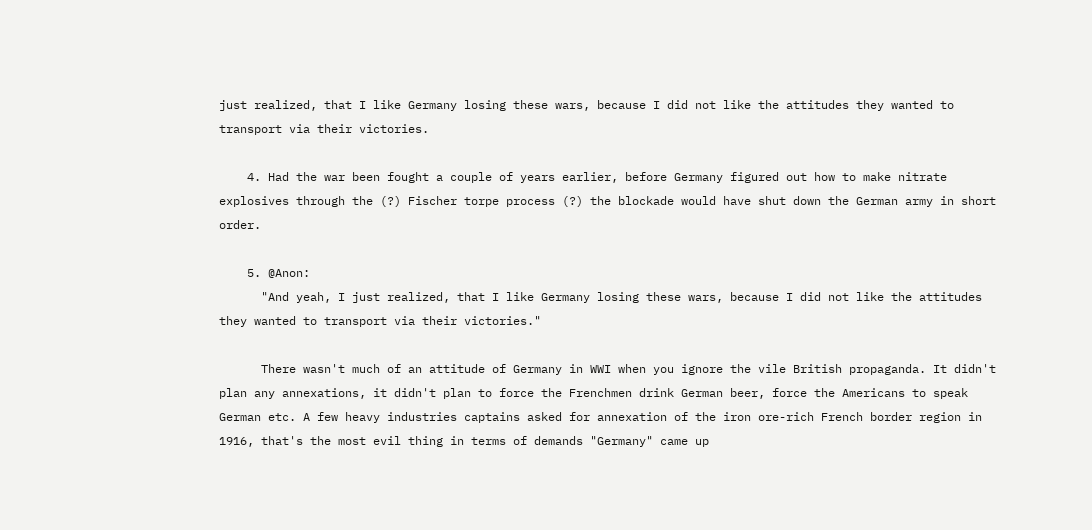just realized, that I like Germany losing these wars, because I did not like the attitudes they wanted to transport via their victories.

    4. Had the war been fought a couple of years earlier, before Germany figured out how to make nitrate explosives through the (?) Fischer torpe process (?) the blockade would have shut down the German army in short order.

    5. @Anon:
      "And yeah, I just realized, that I like Germany losing these wars, because I did not like the attitudes they wanted to transport via their victories."

      There wasn't much of an attitude of Germany in WWI when you ignore the vile British propaganda. It didn't plan any annexations, it didn't plan to force the Frenchmen drink German beer, force the Americans to speak German etc. A few heavy industries captains asked for annexation of the iron ore-rich French border region in 1916, that's the most evil thing in terms of demands "Germany" came up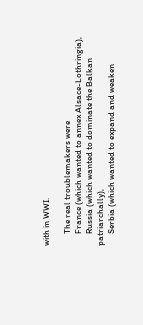with in WWI.

      The real troublemakers were
      France (which wanted to annex Alsace-Lothringia),
      Russia (which wanted to dominate the Balkan patriarchally),
      Serbia (which wanted to expand and weaken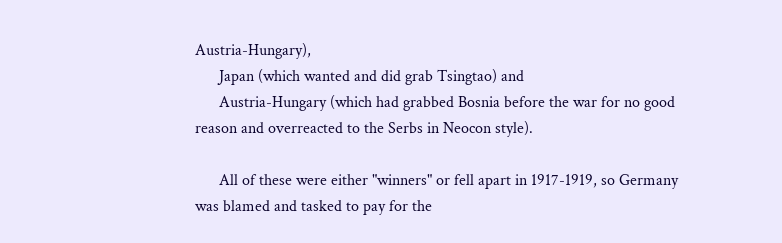Austria-Hungary),
      Japan (which wanted and did grab Tsingtao) and
      Austria-Hungary (which had grabbed Bosnia before the war for no good reason and overreacted to the Serbs in Neocon style).

      All of these were either "winners" or fell apart in 1917-1919, so Germany was blamed and tasked to pay for the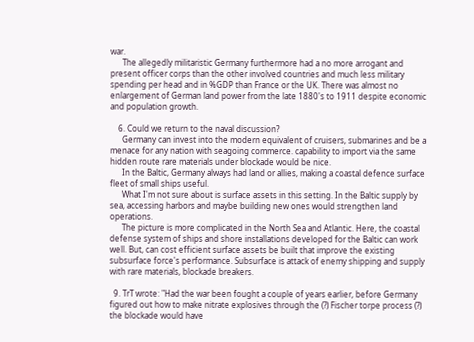war.
      The allegedly militaristic Germany furthermore had a no more arrogant and present officer corps than the other involved countries and much less military spending per head and in %GDP than France or the UK. There was almost no enlargement of German land power from the late 1880's to 1911 despite economic and population growth.

    6. Could we return to the naval discussion?
      Germany can invest into the modern equivalent of cruisers, submarines and be a menace for any nation with seagoing commerce. capability to import via the same hidden route rare materials under blockade would be nice.
      In the Baltic, Germany always had land or allies, making a coastal defence surface fleet of small ships useful.
      What I'm not sure about is surface assets in this setting. In the Baltic supply by sea, accessing harbors and maybe building new ones would strengthen land operations.
      The picture is more complicated in the North Sea and Atlantic. Here, the coastal defense system of ships and shore installations developed for the Baltic can work well. But, can cost efficient surface assets be built that improve the existing subsurface force's performance. Subsurface is attack of enemy shipping and supply with rare materials, blockade breakers.

  9. TrT wrote: "Had the war been fought a couple of years earlier, before Germany figured out how to make nitrate explosives through the (?) Fischer torpe process (?) the blockade would have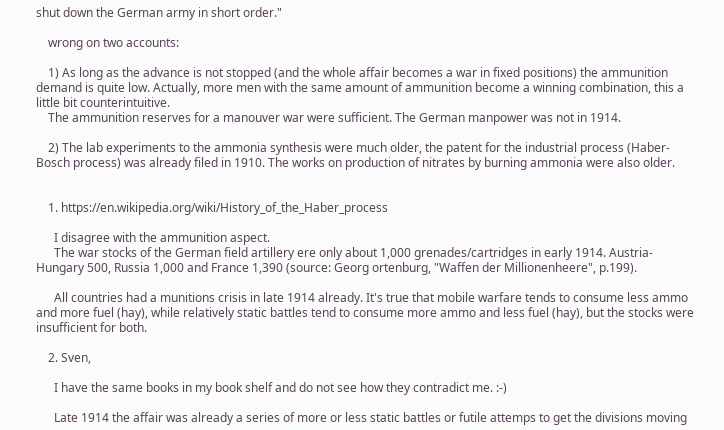shut down the German army in short order."

    wrong on two accounts:

    1) As long as the advance is not stopped (and the whole affair becomes a war in fixed positions) the ammunition demand is quite low. Actually, more men with the same amount of ammunition become a winning combination, this a little bit counterintuitive.
    The ammunition reserves for a manouver war were sufficient. The German manpower was not in 1914.

    2) The lab experiments to the ammonia synthesis were much older, the patent for the industrial process (Haber-Bosch process) was already filed in 1910. The works on production of nitrates by burning ammonia were also older.


    1. https://en.wikipedia.org/wiki/History_of_the_Haber_process

      I disagree with the ammunition aspect.
      The war stocks of the German field artillery ere only about 1,000 grenades/cartridges in early 1914. Austria-Hungary 500, Russia 1,000 and France 1,390 (source: Georg ortenburg, "Waffen der Millionenheere", p.199).

      All countries had a munitions crisis in late 1914 already. It's true that mobile warfare tends to consume less ammo and more fuel (hay), while relatively static battles tend to consume more ammo and less fuel (hay), but the stocks were insufficient for both.

    2. Sven,

      I have the same books in my book shelf and do not see how they contradict me. :-)

      Late 1914 the affair was already a series of more or less static battles or futile attemps to get the divisions moving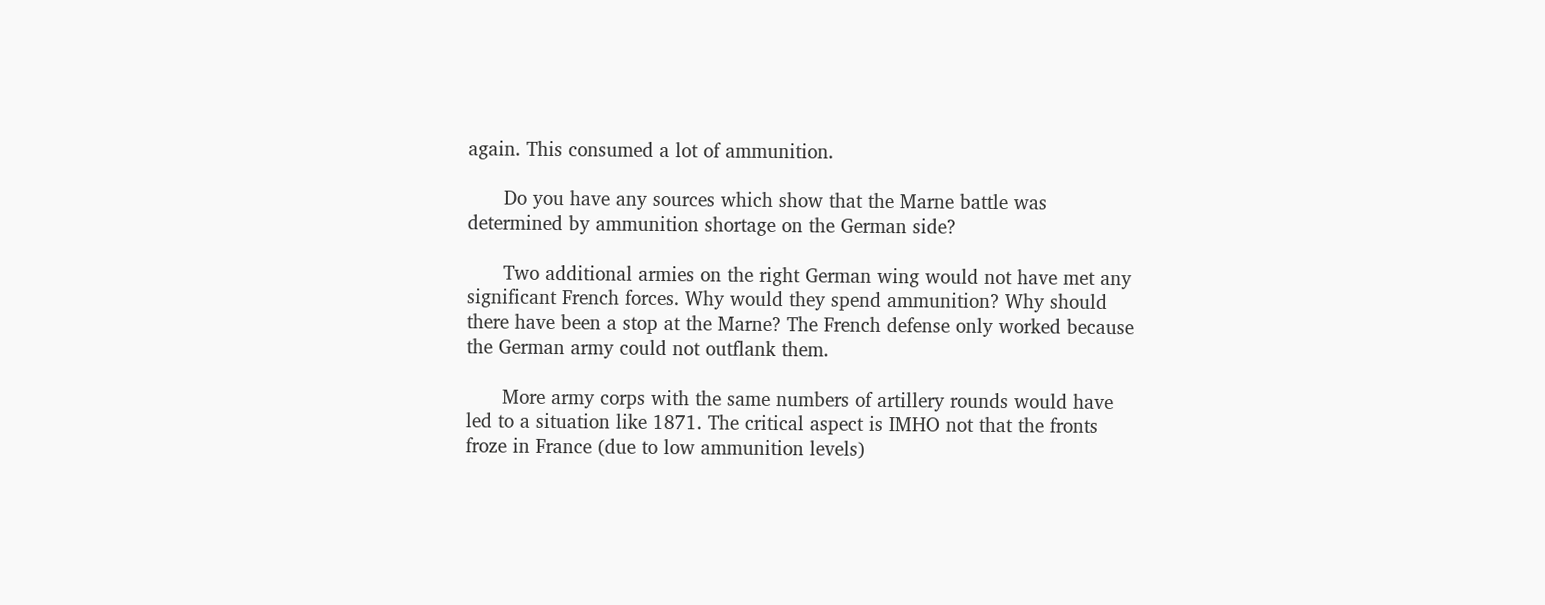again. This consumed a lot of ammunition.

      Do you have any sources which show that the Marne battle was determined by ammunition shortage on the German side?

      Two additional armies on the right German wing would not have met any significant French forces. Why would they spend ammunition? Why should there have been a stop at the Marne? The French defense only worked because the German army could not outflank them.

      More army corps with the same numbers of artillery rounds would have led to a situation like 1871. The critical aspect is IMHO not that the fronts froze in France (due to low ammunition levels)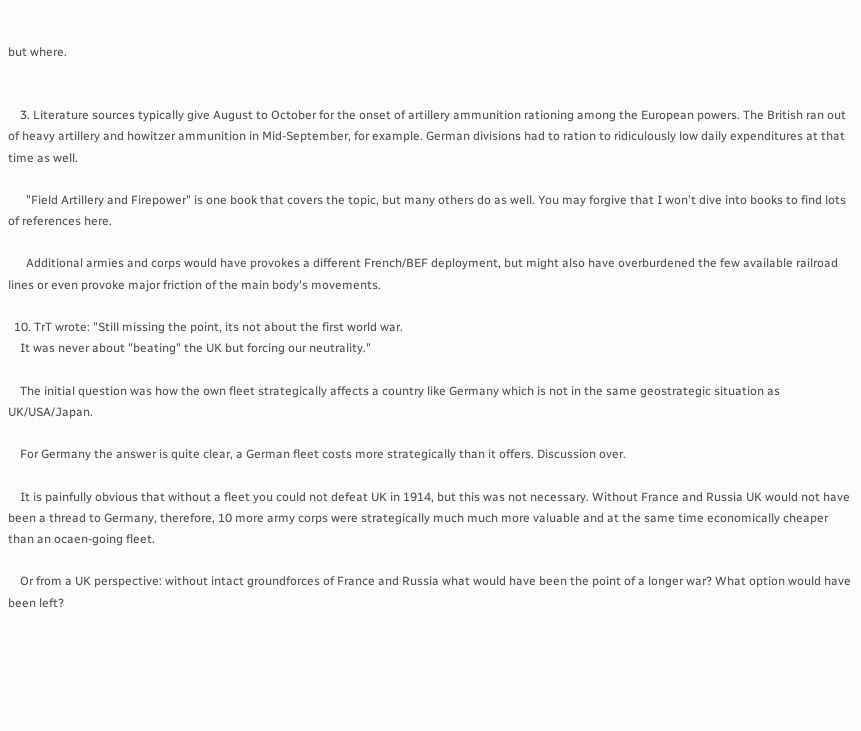but where.


    3. Literature sources typically give August to October for the onset of artillery ammunition rationing among the European powers. The British ran out of heavy artillery and howitzer ammunition in Mid-September, for example. German divisions had to ration to ridiculously low daily expenditures at that time as well.

      "Field Artillery and Firepower" is one book that covers the topic, but many others do as well. You may forgive that I won't dive into books to find lots of references here.

      Additional armies and corps would have provokes a different French/BEF deployment, but might also have overburdened the few available railroad lines or even provoke major friction of the main body's movements.

  10. TrT wrote: "Still missing the point, its not about the first world war.
    It was never about "beating" the UK but forcing our neutrality."

    The initial question was how the own fleet strategically affects a country like Germany which is not in the same geostrategic situation as UK/USA/Japan.

    For Germany the answer is quite clear, a German fleet costs more strategically than it offers. Discussion over.

    It is painfully obvious that without a fleet you could not defeat UK in 1914, but this was not necessary. Without France and Russia UK would not have been a thread to Germany, therefore, 10 more army corps were strategically much much more valuable and at the same time economically cheaper than an ocaen-going fleet.

    Or from a UK perspective: without intact groundforces of France and Russia what would have been the point of a longer war? What option would have been left?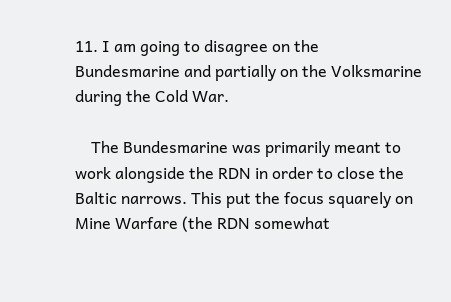11. I am going to disagree on the Bundesmarine and partially on the Volksmarine during the Cold War.

    The Bundesmarine was primarily meant to work alongside the RDN in order to close the Baltic narrows. This put the focus squarely on Mine Warfare (the RDN somewhat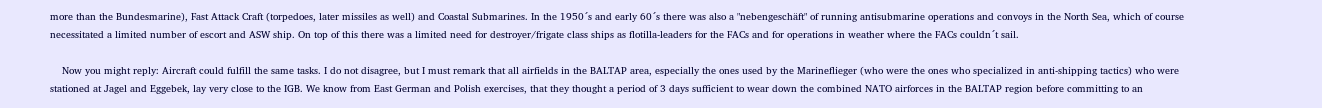more than the Bundesmarine), Fast Attack Craft (torpedoes, later missiles as well) and Coastal Submarines. In the 1950´s and early 60´s there was also a "nebengeschäft" of running antisubmarine operations and convoys in the North Sea, which of course necessitated a limited number of escort and ASW ship. On top of this there was a limited need for destroyer/frigate class ships as flotilla-leaders for the FACs and for operations in weather where the FACs couldn´t sail.

    Now you might reply: Aircraft could fulfill the same tasks. I do not disagree, but I must remark that all airfields in the BALTAP area, especially the ones used by the Marineflieger (who were the ones who specialized in anti-shipping tactics) who were stationed at Jagel and Eggebek, lay very close to the IGB. We know from East German and Polish exercises, that they thought a period of 3 days sufficient to wear down the combined NATO airforces in the BALTAP region before committing to an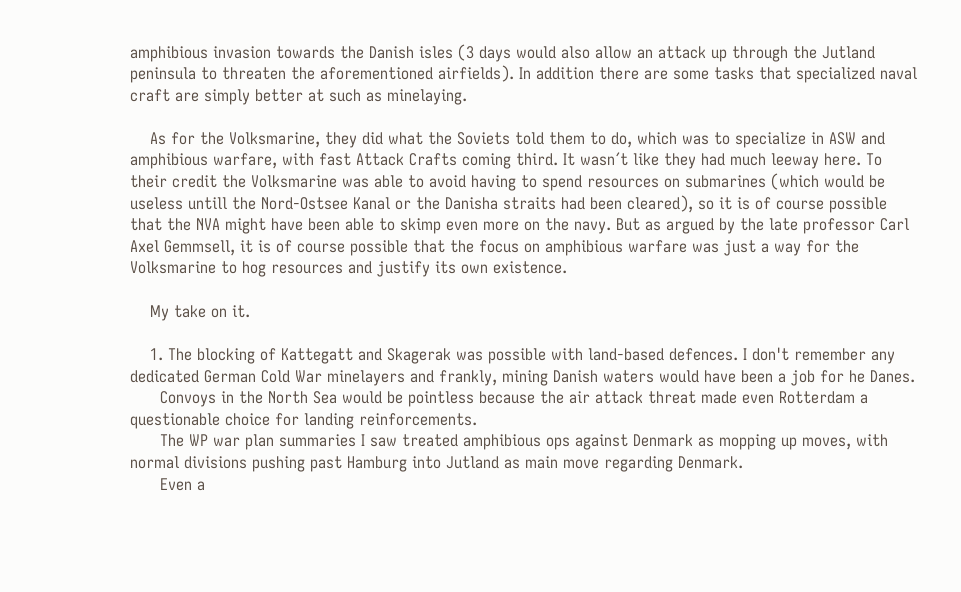amphibious invasion towards the Danish isles (3 days would also allow an attack up through the Jutland peninsula to threaten the aforementioned airfields). In addition there are some tasks that specialized naval craft are simply better at such as minelaying.

    As for the Volksmarine, they did what the Soviets told them to do, which was to specialize in ASW and amphibious warfare, with fast Attack Crafts coming third. It wasn´t like they had much leeway here. To their credit the Volksmarine was able to avoid having to spend resources on submarines (which would be useless untill the Nord-Ostsee Kanal or the Danisha straits had been cleared), so it is of course possible that the NVA might have been able to skimp even more on the navy. But as argued by the late professor Carl Axel Gemmsell, it is of course possible that the focus on amphibious warfare was just a way for the Volksmarine to hog resources and justify its own existence.

    My take on it.

    1. The blocking of Kattegatt and Skagerak was possible with land-based defences. I don't remember any dedicated German Cold War minelayers and frankly, mining Danish waters would have been a job for he Danes.
      Convoys in the North Sea would be pointless because the air attack threat made even Rotterdam a questionable choice for landing reinforcements.
      The WP war plan summaries I saw treated amphibious ops against Denmark as mopping up moves, with normal divisions pushing past Hamburg into Jutland as main move regarding Denmark.
      Even a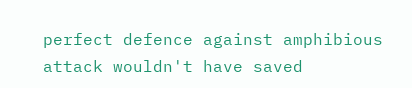perfect defence against amphibious attack wouldn't have saved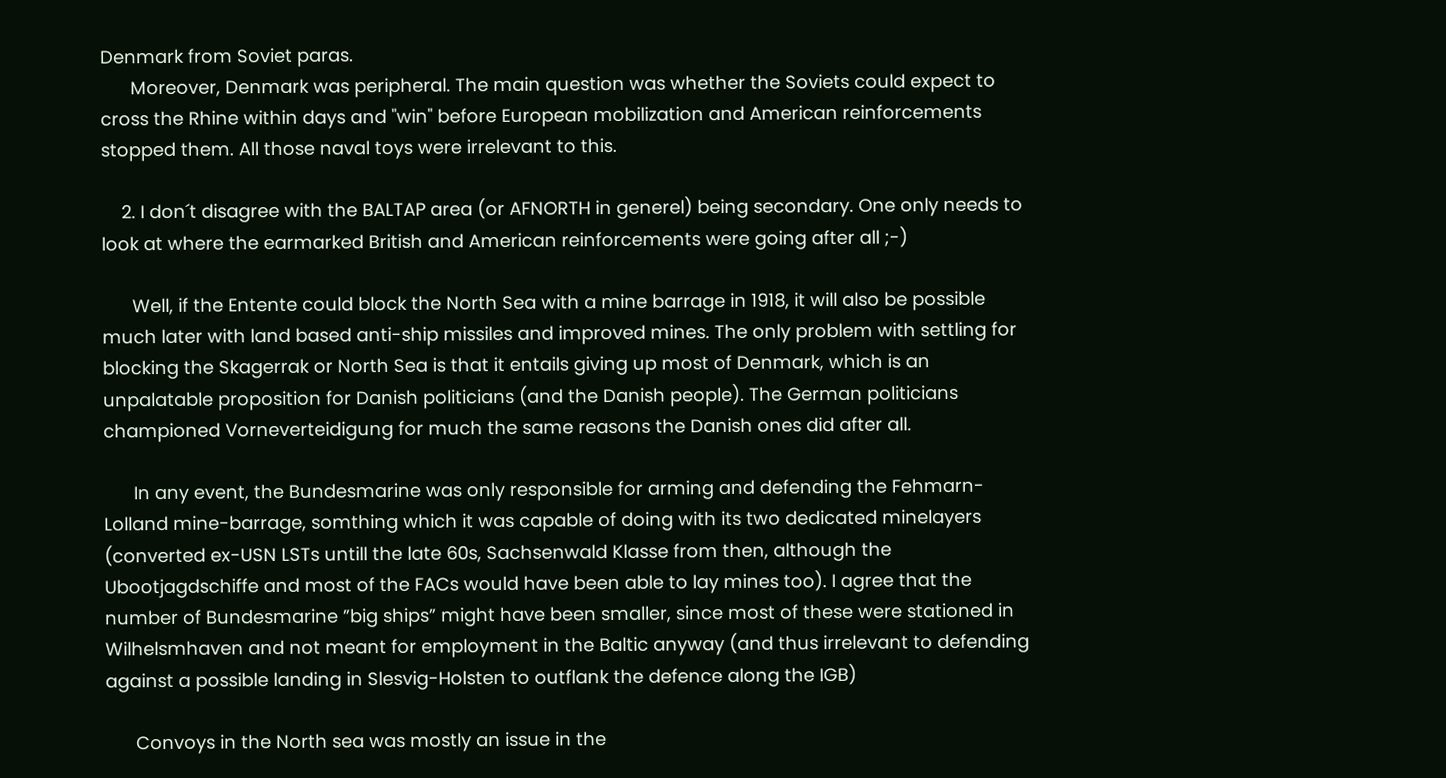Denmark from Soviet paras.
      Moreover, Denmark was peripheral. The main question was whether the Soviets could expect to cross the Rhine within days and "win" before European mobilization and American reinforcements stopped them. All those naval toys were irrelevant to this.

    2. I don´t disagree with the BALTAP area (or AFNORTH in generel) being secondary. One only needs to look at where the earmarked British and American reinforcements were going after all ;-)

      Well, if the Entente could block the North Sea with a mine barrage in 1918, it will also be possible much later with land based anti-ship missiles and improved mines. The only problem with settling for blocking the Skagerrak or North Sea is that it entails giving up most of Denmark, which is an unpalatable proposition for Danish politicians (and the Danish people). The German politicians championed Vorneverteidigung for much the same reasons the Danish ones did after all.

      In any event, the Bundesmarine was only responsible for arming and defending the Fehmarn-Lolland mine-barrage, somthing which it was capable of doing with its two dedicated minelayers (converted ex-USN LSTs untill the late 60s, Sachsenwald Klasse from then, although the Ubootjagdschiffe and most of the FACs would have been able to lay mines too). I agree that the number of Bundesmarine ”big ships” might have been smaller, since most of these were stationed in Wilhelsmhaven and not meant for employment in the Baltic anyway (and thus irrelevant to defending against a possible landing in Slesvig-Holsten to outflank the defence along the IGB)

      Convoys in the North sea was mostly an issue in the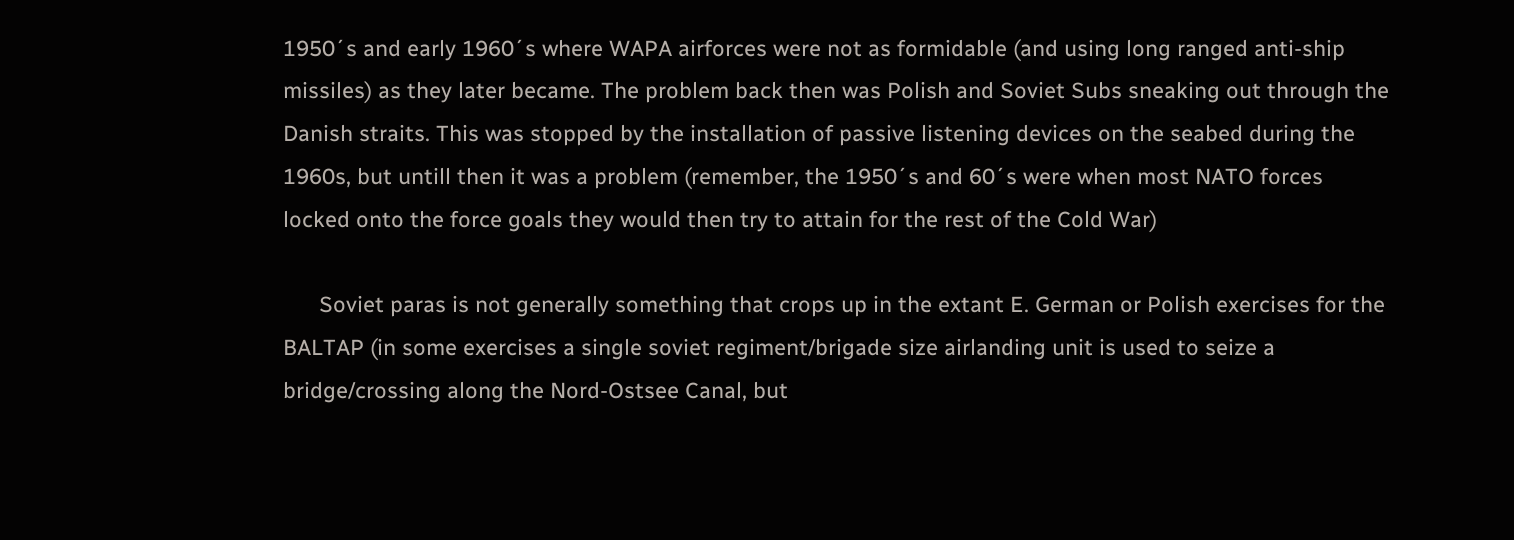1950´s and early 1960´s where WAPA airforces were not as formidable (and using long ranged anti-ship missiles) as they later became. The problem back then was Polish and Soviet Subs sneaking out through the Danish straits. This was stopped by the installation of passive listening devices on the seabed during the 1960s, but untill then it was a problem (remember, the 1950´s and 60´s were when most NATO forces locked onto the force goals they would then try to attain for the rest of the Cold War)

      Soviet paras is not generally something that crops up in the extant E. German or Polish exercises for the BALTAP (in some exercises a single soviet regiment/brigade size airlanding unit is used to seize a bridge/crossing along the Nord-Ostsee Canal, but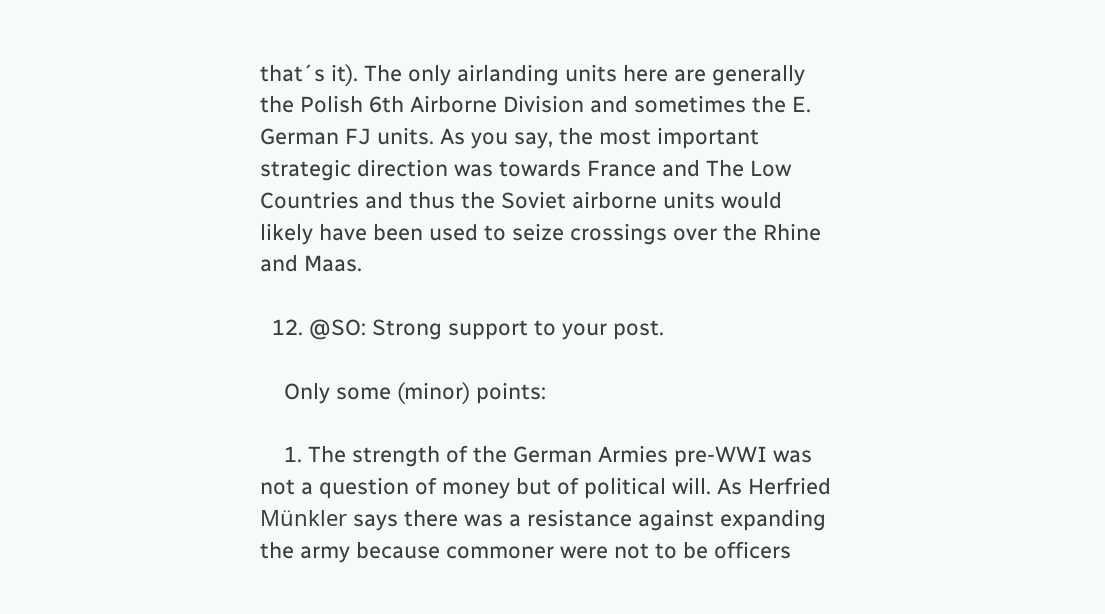that´s it). The only airlanding units here are generally the Polish 6th Airborne Division and sometimes the E. German FJ units. As you say, the most important strategic direction was towards France and The Low Countries and thus the Soviet airborne units would likely have been used to seize crossings over the Rhine and Maas.

  12. @SO: Strong support to your post.

    Only some (minor) points:

    1. The strength of the German Armies pre-WWI was not a question of money but of political will. As Herfried Münkler says there was a resistance against expanding the army because commoner were not to be officers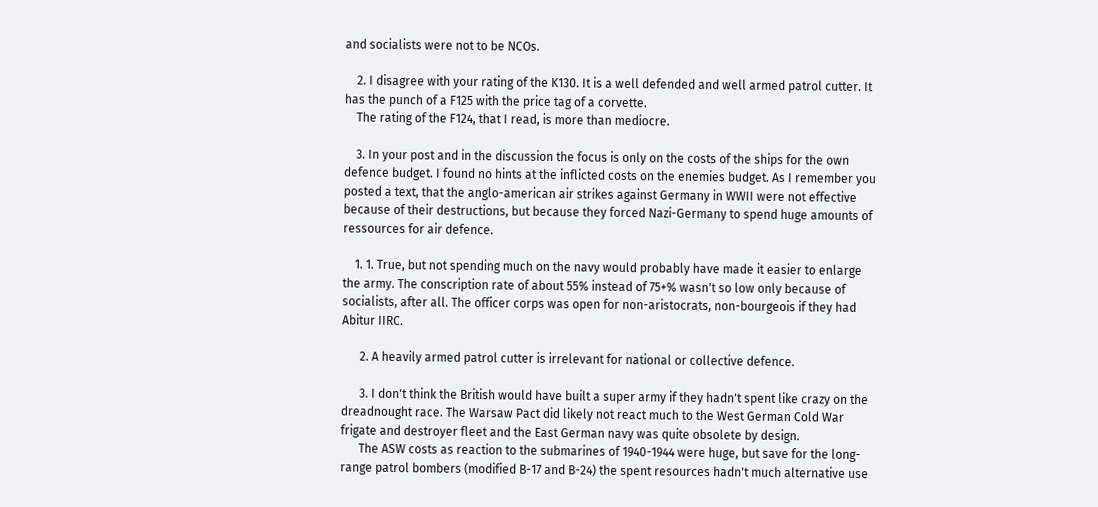and socialists were not to be NCOs.

    2. I disagree with your rating of the K130. It is a well defended and well armed patrol cutter. It has the punch of a F125 with the price tag of a corvette.
    The rating of the F124, that I read, is more than mediocre.

    3. In your post and in the discussion the focus is only on the costs of the ships for the own defence budget. I found no hints at the inflicted costs on the enemies budget. As I remember you posted a text, that the anglo-american air strikes against Germany in WWII were not effective because of their destructions, but because they forced Nazi-Germany to spend huge amounts of ressources for air defence.

    1. 1. True, but not spending much on the navy would probably have made it easier to enlarge the army. The conscription rate of about 55% instead of 75+% wasn't so low only because of socialists, after all. The officer corps was open for non-aristocrats, non-bourgeois if they had Abitur IIRC.

      2. A heavily armed patrol cutter is irrelevant for national or collective defence.

      3. I don't think the British would have built a super army if they hadn't spent like crazy on the dreadnought race. The Warsaw Pact did likely not react much to the West German Cold War frigate and destroyer fleet and the East German navy was quite obsolete by design.
      The ASW costs as reaction to the submarines of 1940-1944 were huge, but save for the long-range patrol bombers (modified B-17 and B-24) the spent resources hadn't much alternative use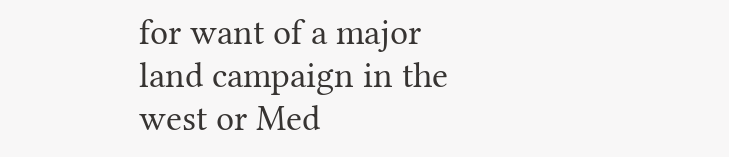for want of a major land campaign in the west or Med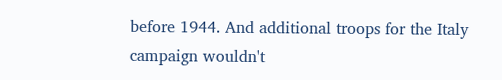before 1944. And additional troops for the Italy campaign wouldn't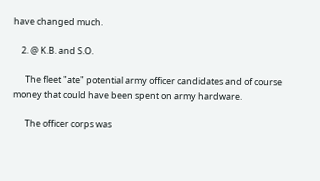have changed much.

    2. @ K.B. and S.O.

      The fleet "ate" potential army officer candidates and of course money that could have been spent on army hardware.

      The officer corps was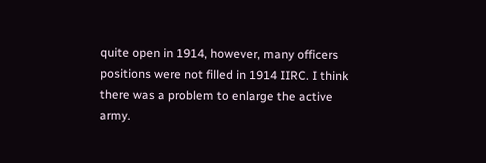quite open in 1914, however, many officers positions were not filled in 1914 IIRC. I think there was a problem to enlarge the active army.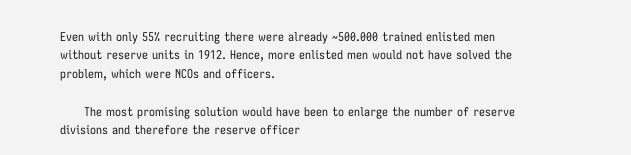Even with only 55% recruiting there were already ~500.000 trained enlisted men without reserve units in 1912. Hence, more enlisted men would not have solved the problem, which were NCOs and officers.

      The most promising solution would have been to enlarge the number of reserve divisions and therefore the reserve officer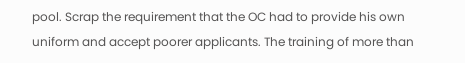pool. Scrap the requirement that the OC had to provide his own uniform and accept poorer applicants. The training of more than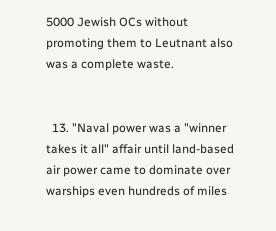5000 Jewish OCs without promoting them to Leutnant also was a complete waste.


  13. "Naval power was a "winner takes it all" affair until land-based air power came to dominate over warships even hundreds of miles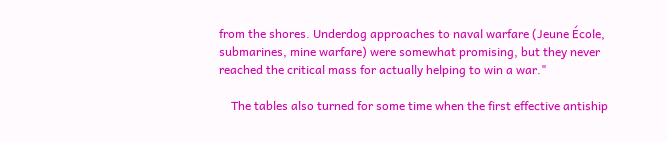from the shores. Underdog approaches to naval warfare (Jeune École, submarines, mine warfare) were somewhat promising, but they never reached the critical mass for actually helping to win a war."

    The tables also turned for some time when the first effective antiship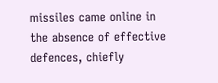missiles came online in the absence of effective defences, chiefly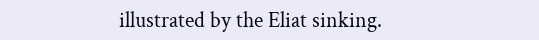illustrated by the Eliat sinking.